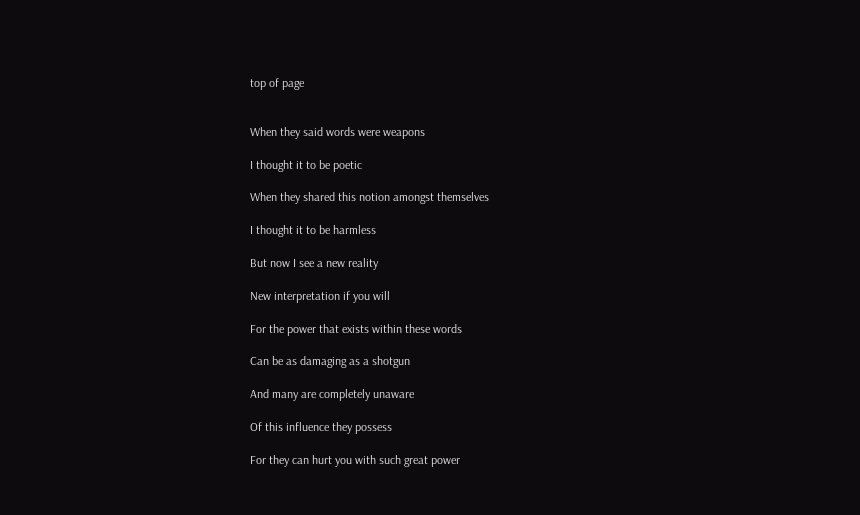top of page


When they said words were weapons

I thought it to be poetic

When they shared this notion amongst themselves

I thought it to be harmless

But now I see a new reality

New interpretation if you will

For the power that exists within these words

Can be as damaging as a shotgun

And many are completely unaware

Of this influence they possess

For they can hurt you with such great power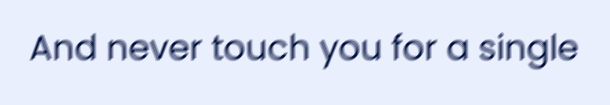And never touch you for a single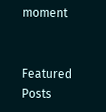moment


Featured Posts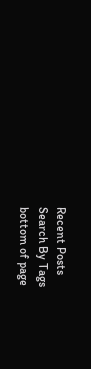Recent Posts
Search By Tags
bottom of page